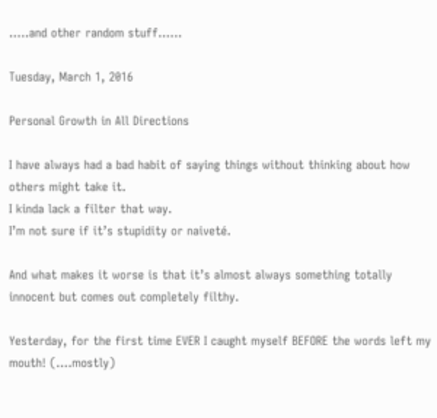.....and other random stuff......

Tuesday, March 1, 2016

Personal Growth in All Directions

I have always had a bad habit of saying things without thinking about how others might take it.
I kinda lack a filter that way.
I’m not sure if it’s stupidity or naiveté.

And what makes it worse is that it’s almost always something totally innocent but comes out completely filthy.

Yesterday, for the first time EVER I caught myself BEFORE the words left my mouth! (….mostly)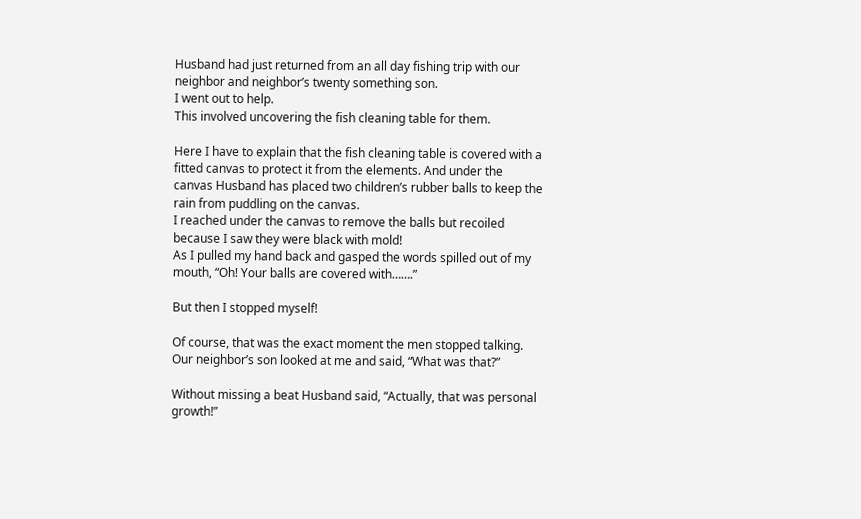Husband had just returned from an all day fishing trip with our neighbor and neighbor’s twenty something son.
I went out to help.
This involved uncovering the fish cleaning table for them.

Here I have to explain that the fish cleaning table is covered with a fitted canvas to protect it from the elements. And under the canvas Husband has placed two children’s rubber balls to keep the rain from puddling on the canvas.
I reached under the canvas to remove the balls but recoiled because I saw they were black with mold!
As I pulled my hand back and gasped the words spilled out of my mouth, “Oh! Your balls are covered with…….”

But then I stopped myself!

Of course, that was the exact moment the men stopped talking.
Our neighbor’s son looked at me and said, “What was that?”

Without missing a beat Husband said, “Actually, that was personal growth!”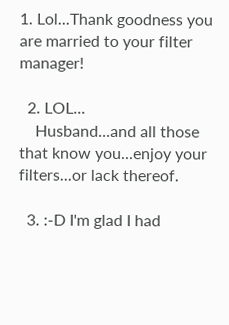1. Lol...Thank goodness you are married to your filter manager!

  2. LOL...
    Husband...and all those that know you...enjoy your filters...or lack thereof.

  3. :-D I'm glad I had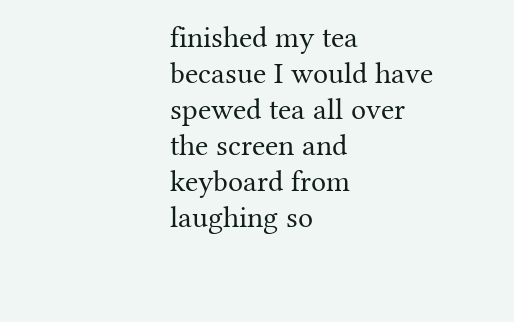finished my tea becasue I would have spewed tea all over the screen and keyboard from laughing so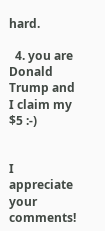hard.

  4. you are Donald Trump and I claim my $5 :-)


I appreciate your comments!